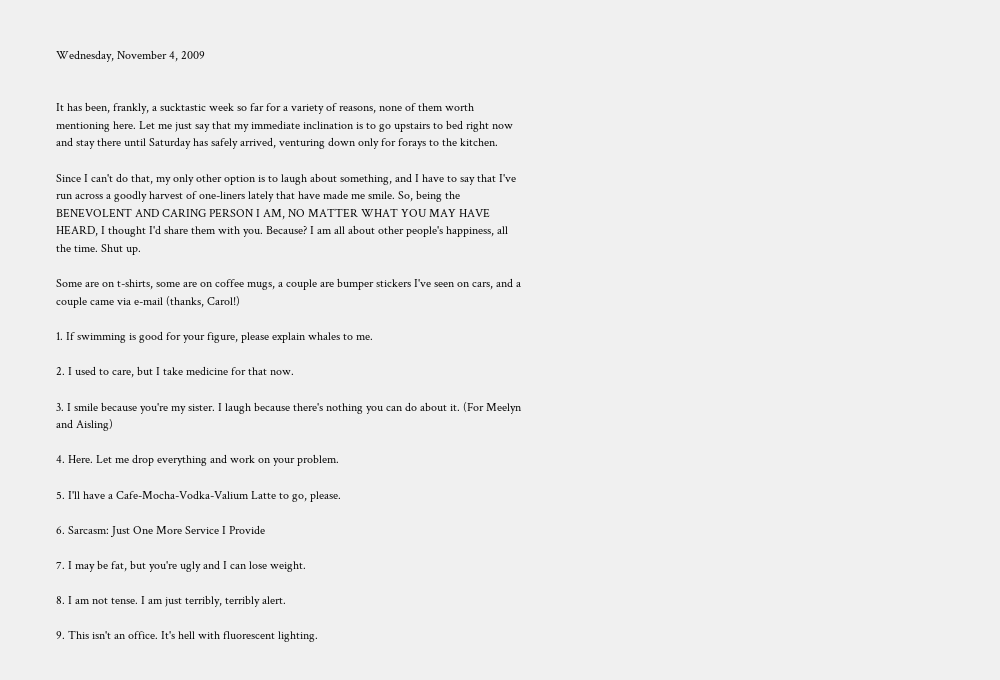Wednesday, November 4, 2009


It has been, frankly, a sucktastic week so far for a variety of reasons, none of them worth mentioning here. Let me just say that my immediate inclination is to go upstairs to bed right now and stay there until Saturday has safely arrived, venturing down only for forays to the kitchen.

Since I can't do that, my only other option is to laugh about something, and I have to say that I've run across a goodly harvest of one-liners lately that have made me smile. So, being the BENEVOLENT AND CARING PERSON I AM, NO MATTER WHAT YOU MAY HAVE HEARD, I thought I'd share them with you. Because? I am all about other people's happiness, all the time. Shut up.

Some are on t-shirts, some are on coffee mugs, a couple are bumper stickers I've seen on cars, and a couple came via e-mail (thanks, Carol!)

1. If swimming is good for your figure, please explain whales to me.

2. I used to care, but I take medicine for that now.

3. I smile because you're my sister. I laugh because there's nothing you can do about it. (For Meelyn and Aisling)

4. Here. Let me drop everything and work on your problem.

5. I'll have a Cafe-Mocha-Vodka-Valium Latte to go, please.

6. Sarcasm: Just One More Service I Provide

7. I may be fat, but you're ugly and I can lose weight.

8. I am not tense. I am just terribly, terribly alert.

9. This isn't an office. It's hell with fluorescent lighting.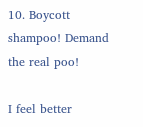10. Boycott shampoo! Demand the real poo!

I feel better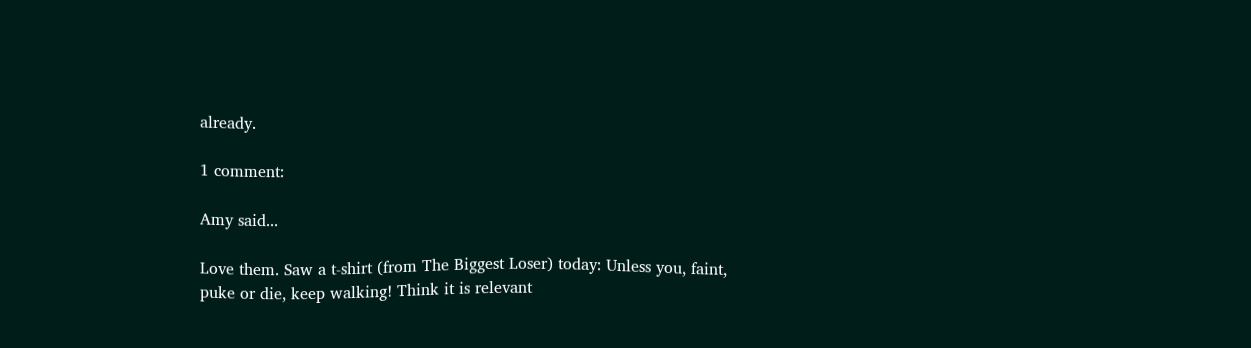already.

1 comment:

Amy said...

Love them. Saw a t-shirt (from The Biggest Loser) today: Unless you, faint, puke or die, keep walking! Think it is relevant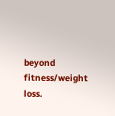beyond fitness/weight loss.